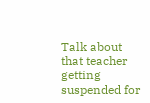Talk about that teacher getting suspended for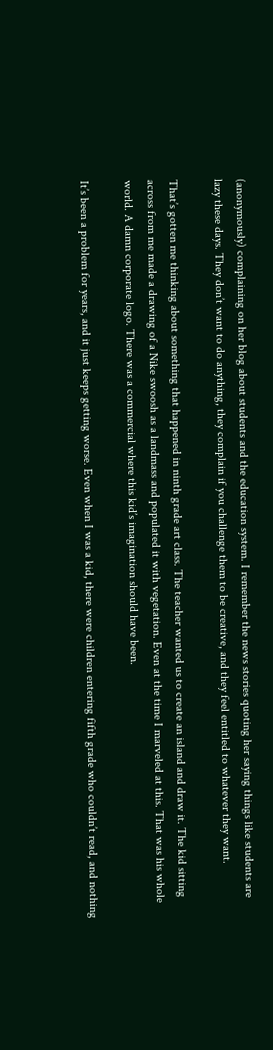(anonymously) complaining on her blog about students and the education system. I remember the news stories quoting her saying things like students are lazy these days. They don’t want to do anything, they complain if you challenge them to be creative, and they feel entitled to whatever they want.

That’s gotten me thinking about something that happened in ninth grade art class. The teacher wanted us to create an island and draw it. The kid sitting across from me made a drawing of a Nike swoosh as a landmass and populated it with vegetation. Even at the time I marveled at this. That was his whole world. A damn corporate logo. There was a commercial where this kid’s imagination should have been.

It’s been a problem for years, and it just keeps getting worse. Even when I was a kid, there were children entering fifth grade who couldn’t read, and nothing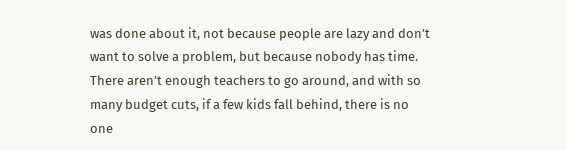was done about it, not because people are lazy and don’t want to solve a problem, but because nobody has time. There aren’t enough teachers to go around, and with so many budget cuts, if a few kids fall behind, there is no one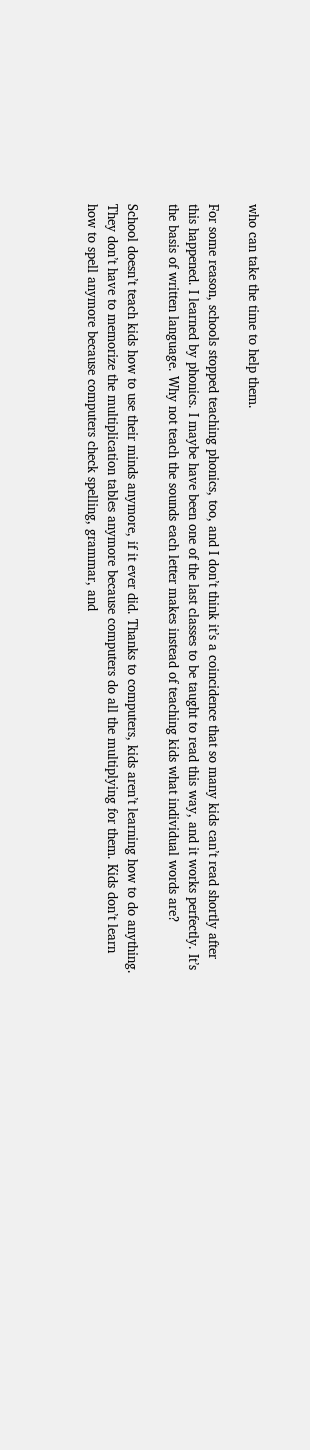who can take the time to help them.

For some reason, schools stopped teaching phonics, too, and I don’t think it’s a coincidence that so many kids can’t read shortly after this happened. I learned by phonics. I maybe have been one of the last classes to be taught to read this way, and it works perfectly. It’s the basis of written language. Why not teach the sounds each letter makes instead of teaching kids what individual words are?

School doesn’t teach kids how to use their minds anymore, if it ever did. Thanks to computers, kids aren’t learning how to do anything. They don’t have to memorize the multiplication tables anymore because computers do all the multiplying for them. Kids don’t learn how to spell anymore because computers check spelling, grammar, and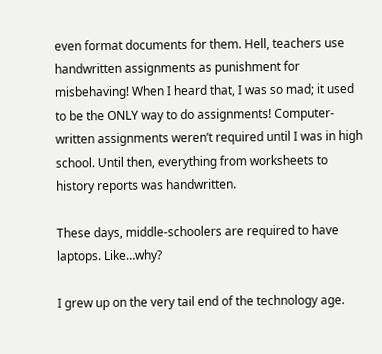even format documents for them. Hell, teachers use handwritten assignments as punishment for misbehaving! When I heard that, I was so mad; it used to be the ONLY way to do assignments! Computer-written assignments weren’t required until I was in high school. Until then, everything from worksheets to history reports was handwritten.

These days, middle-schoolers are required to have laptops. Like…why?

I grew up on the very tail end of the technology age.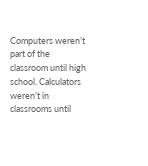Computers weren’t part of the classroom until high school. Calculators weren’t in classrooms until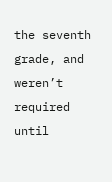the seventh grade, and weren’t required until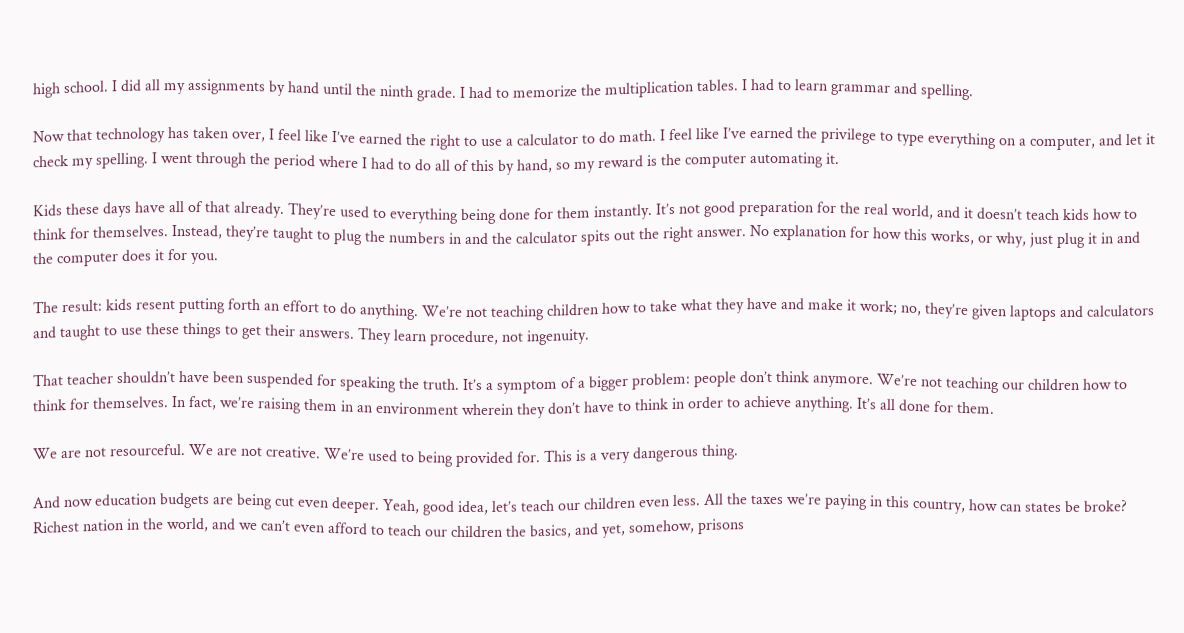high school. I did all my assignments by hand until the ninth grade. I had to memorize the multiplication tables. I had to learn grammar and spelling.

Now that technology has taken over, I feel like I’ve earned the right to use a calculator to do math. I feel like I’ve earned the privilege to type everything on a computer, and let it check my spelling. I went through the period where I had to do all of this by hand, so my reward is the computer automating it.

Kids these days have all of that already. They’re used to everything being done for them instantly. It’s not good preparation for the real world, and it doesn’t teach kids how to think for themselves. Instead, they’re taught to plug the numbers in and the calculator spits out the right answer. No explanation for how this works, or why, just plug it in and the computer does it for you.

The result: kids resent putting forth an effort to do anything. We’re not teaching children how to take what they have and make it work; no, they’re given laptops and calculators and taught to use these things to get their answers. They learn procedure, not ingenuity.

That teacher shouldn’t have been suspended for speaking the truth. It’s a symptom of a bigger problem: people don’t think anymore. We’re not teaching our children how to think for themselves. In fact, we’re raising them in an environment wherein they don’t have to think in order to achieve anything. It’s all done for them.

We are not resourceful. We are not creative. We’re used to being provided for. This is a very dangerous thing.

And now education budgets are being cut even deeper. Yeah, good idea, let’s teach our children even less. All the taxes we’re paying in this country, how can states be broke? Richest nation in the world, and we can’t even afford to teach our children the basics, and yet, somehow, prisons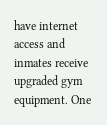have internet access and inmates receive upgraded gym equipment. One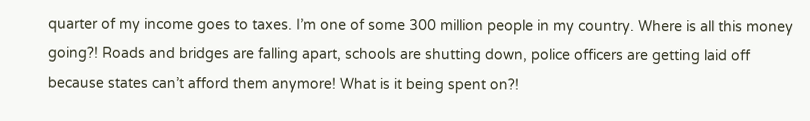quarter of my income goes to taxes. I’m one of some 300 million people in my country. Where is all this money going?! Roads and bridges are falling apart, schools are shutting down, police officers are getting laid off because states can’t afford them anymore! What is it being spent on?!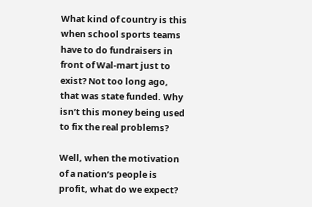What kind of country is this when school sports teams have to do fundraisers in front of Wal-mart just to exist? Not too long ago, that was state funded. Why isn’t this money being used to fix the real problems?

Well, when the motivation of a nation’s people is profit, what do we expect?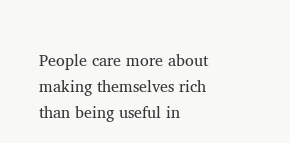People care more about making themselves rich than being useful in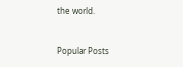the world.


Popular Posts